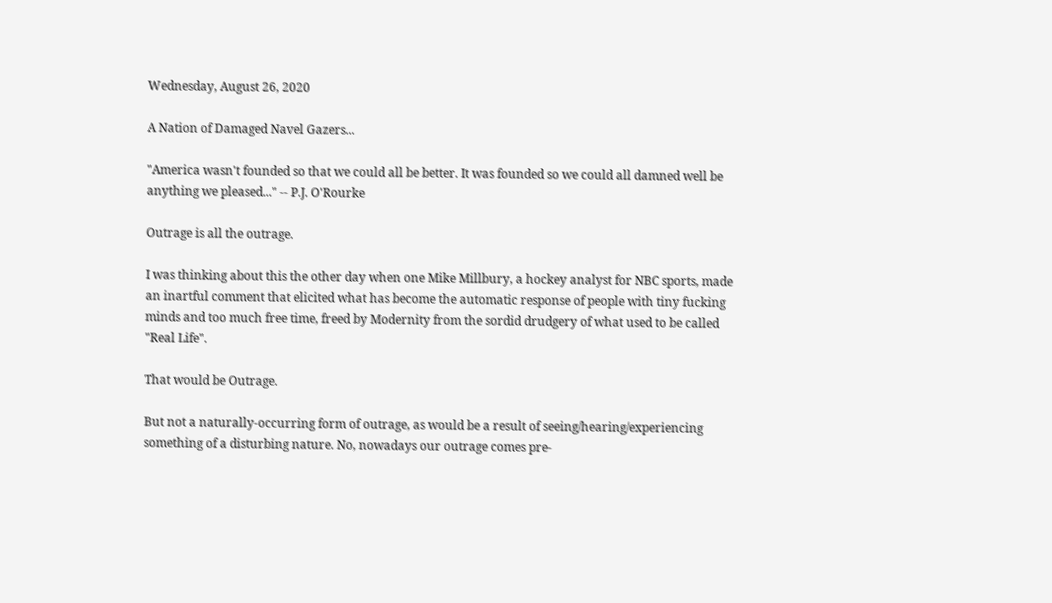Wednesday, August 26, 2020

A Nation of Damaged Navel Gazers...

"America wasn't founded so that we could all be better. It was founded so we could all damned well be anything we pleased..." -- P.J. O'Rourke

Outrage is all the outrage.

I was thinking about this the other day when one Mike Millbury, a hockey analyst for NBC sports, made an inartful comment that elicited what has become the automatic response of people with tiny fucking minds and too much free time, freed by Modernity from the sordid drudgery of what used to be called "Real Life".

That would be Outrage.

But not a naturally-occurring form of outrage, as would be a result of seeing/hearing/experiencing something of a disturbing nature. No, nowadays our outrage comes pre-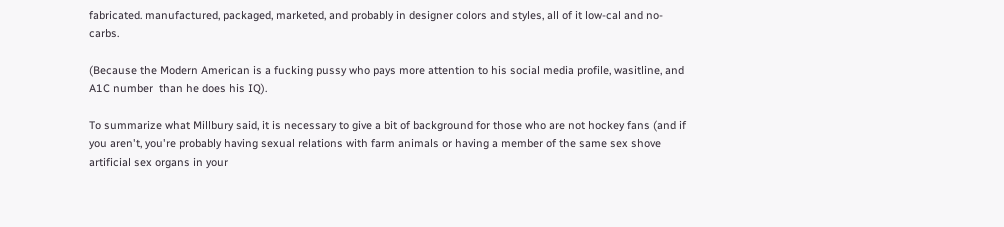fabricated. manufactured, packaged, marketed, and probably in designer colors and styles, all of it low-cal and no-carbs.

(Because the Modern American is a fucking pussy who pays more attention to his social media profile, wasitline, and A1C number  than he does his IQ).

To summarize what Millbury said, it is necessary to give a bit of background for those who are not hockey fans (and if you aren't, you're probably having sexual relations with farm animals or having a member of the same sex shove artificial sex organs in your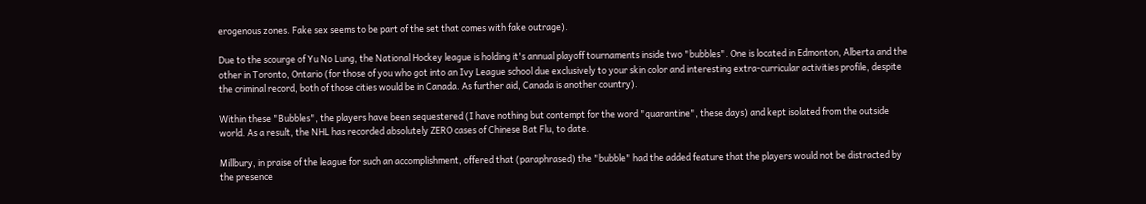erogenous zones. Fake sex seems to be part of the set that comes with fake outrage).

Due to the scourge of Yu No Lung, the National Hockey league is holding it's annual playoff tournaments inside two "bubbles". One is located in Edmonton, Alberta and the other in Toronto, Ontario (for those of you who got into an Ivy League school due exclusively to your skin color and interesting extra-curricular activities profile, despite the criminal record, both of those cities would be in Canada. As further aid, Canada is another country).

Within these "Bubbles", the players have been sequestered (I have nothing but contempt for the word "quarantine", these days) and kept isolated from the outside world. As a result, the NHL has recorded absolutely ZERO cases of Chinese Bat Flu, to date.

Millbury, in praise of the league for such an accomplishment, offered that (paraphrased) the "bubble" had the added feature that the players would not be distracted by the presence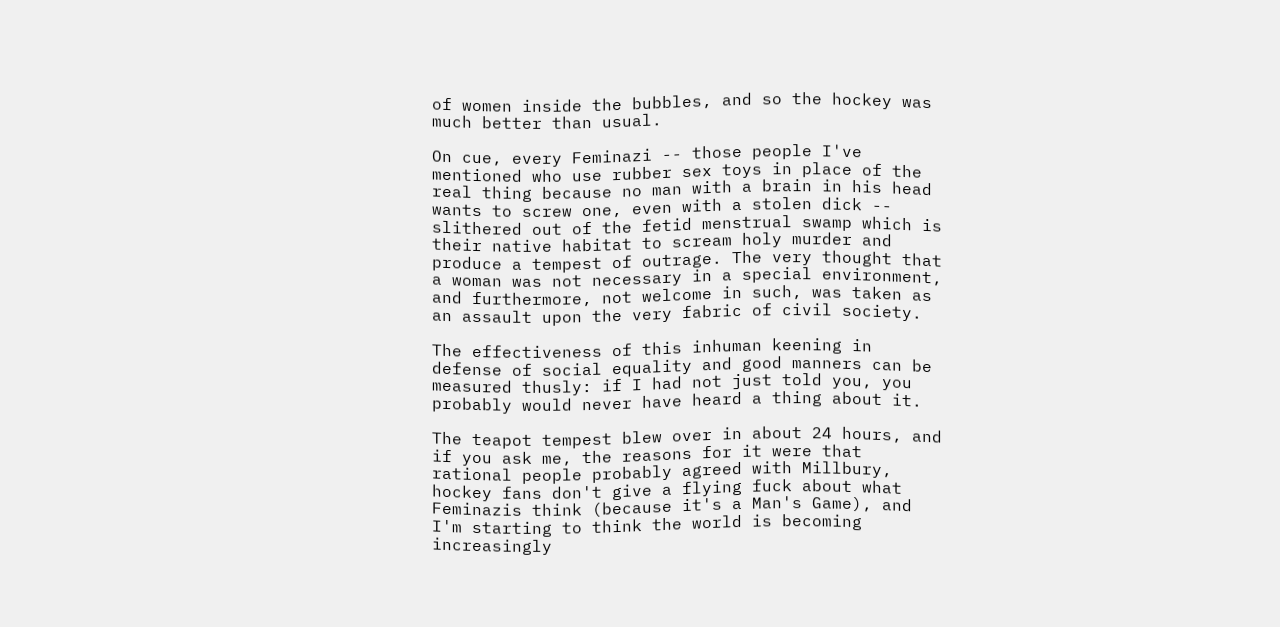of women inside the bubbles, and so the hockey was much better than usual.

On cue, every Feminazi -- those people I've mentioned who use rubber sex toys in place of the real thing because no man with a brain in his head wants to screw one, even with a stolen dick -- slithered out of the fetid menstrual swamp which is their native habitat to scream holy murder and produce a tempest of outrage. The very thought that a woman was not necessary in a special environment, and furthermore, not welcome in such, was taken as an assault upon the very fabric of civil society.

The effectiveness of this inhuman keening in defense of social equality and good manners can be measured thusly: if I had not just told you, you probably would never have heard a thing about it.

The teapot tempest blew over in about 24 hours, and if you ask me, the reasons for it were that rational people probably agreed with Millbury, hockey fans don't give a flying fuck about what Feminazis think (because it's a Man's Game), and I'm starting to think the world is becoming increasingly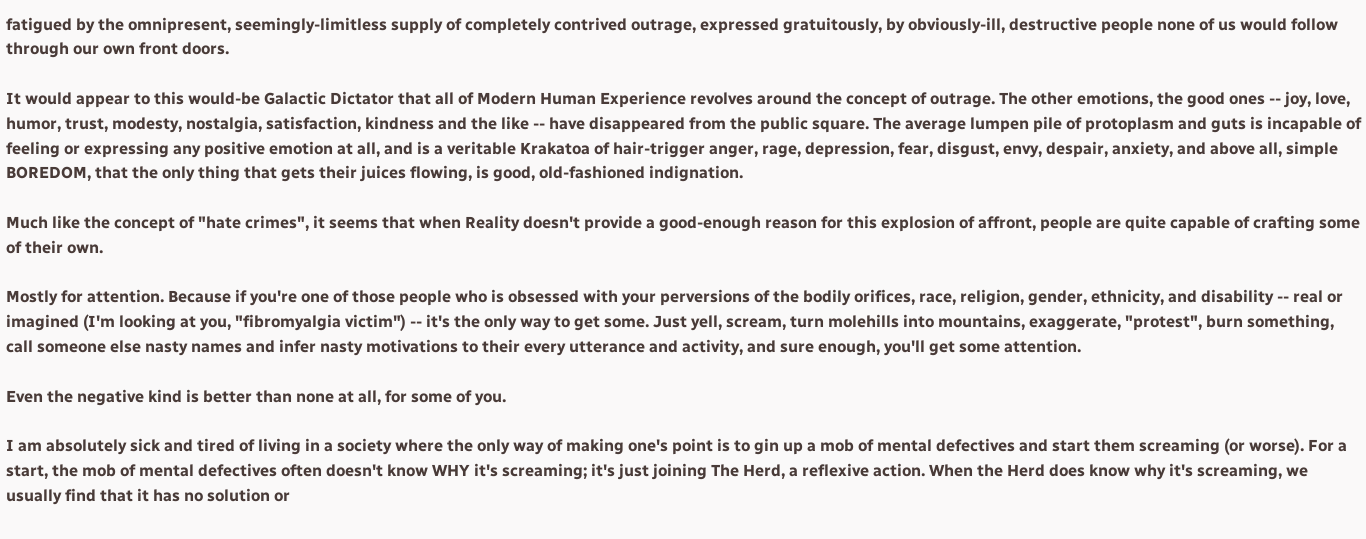fatigued by the omnipresent, seemingly-limitless supply of completely contrived outrage, expressed gratuitously, by obviously-ill, destructive people none of us would follow through our own front doors.

It would appear to this would-be Galactic Dictator that all of Modern Human Experience revolves around the concept of outrage. The other emotions, the good ones -- joy, love, humor, trust, modesty, nostalgia, satisfaction, kindness and the like -- have disappeared from the public square. The average lumpen pile of protoplasm and guts is incapable of feeling or expressing any positive emotion at all, and is a veritable Krakatoa of hair-trigger anger, rage, depression, fear, disgust, envy, despair, anxiety, and above all, simple BOREDOM, that the only thing that gets their juices flowing, is good, old-fashioned indignation.

Much like the concept of "hate crimes", it seems that when Reality doesn't provide a good-enough reason for this explosion of affront, people are quite capable of crafting some of their own.

Mostly for attention. Because if you're one of those people who is obsessed with your perversions of the bodily orifices, race, religion, gender, ethnicity, and disability -- real or imagined (I'm looking at you, "fibromyalgia victim") -- it's the only way to get some. Just yell, scream, turn molehills into mountains, exaggerate, "protest", burn something, call someone else nasty names and infer nasty motivations to their every utterance and activity, and sure enough, you'll get some attention.

Even the negative kind is better than none at all, for some of you.

I am absolutely sick and tired of living in a society where the only way of making one's point is to gin up a mob of mental defectives and start them screaming (or worse). For a start, the mob of mental defectives often doesn't know WHY it's screaming; it's just joining The Herd, a reflexive action. When the Herd does know why it's screaming, we usually find that it has no solution or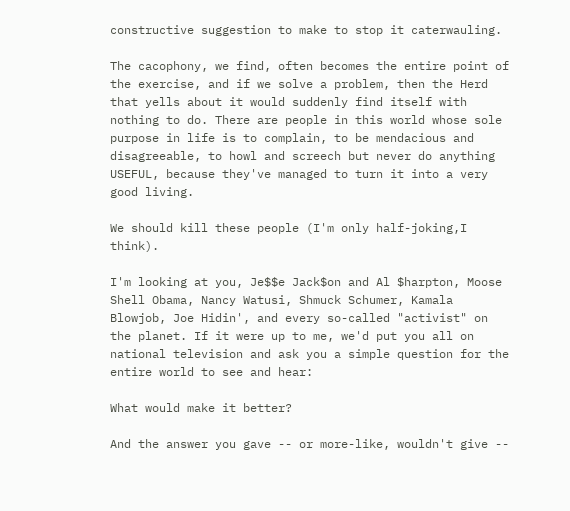constructive suggestion to make to stop it caterwauling.

The cacophony, we find, often becomes the entire point of the exercise, and if we solve a problem, then the Herd that yells about it would suddenly find itself with nothing to do. There are people in this world whose sole purpose in life is to complain, to be mendacious and disagreeable, to howl and screech but never do anything USEFUL, because they've managed to turn it into a very good living.

We should kill these people (I'm only half-joking,I think).

I'm looking at you, Je$$e Jack$on and Al $harpton, Moose Shell Obama, Nancy Watusi, Shmuck Schumer, Kamala Blowjob, Joe Hidin', and every so-called "activist" on the planet. If it were up to me, we'd put you all on national television and ask you a simple question for the entire world to see and hear:

What would make it better?

And the answer you gave -- or more-like, wouldn't give --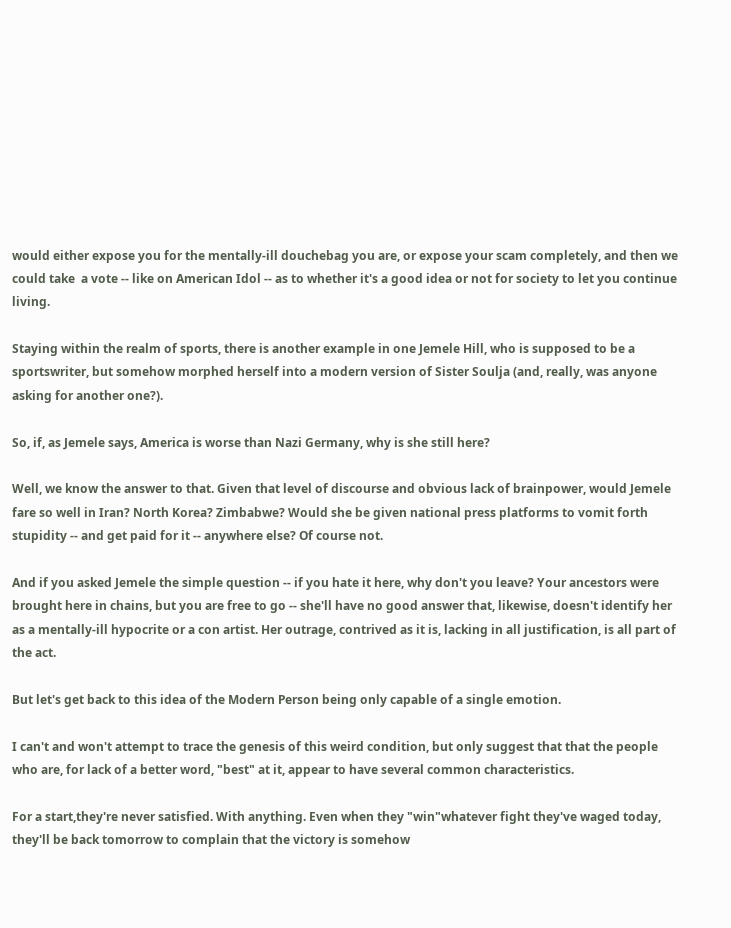would either expose you for the mentally-ill douchebag you are, or expose your scam completely, and then we could take  a vote -- like on American Idol -- as to whether it's a good idea or not for society to let you continue living.

Staying within the realm of sports, there is another example in one Jemele Hill, who is supposed to be a sportswriter, but somehow morphed herself into a modern version of Sister Soulja (and, really, was anyone asking for another one?).

So, if, as Jemele says, America is worse than Nazi Germany, why is she still here?

Well, we know the answer to that. Given that level of discourse and obvious lack of brainpower, would Jemele fare so well in Iran? North Korea? Zimbabwe? Would she be given national press platforms to vomit forth stupidity -- and get paid for it -- anywhere else? Of course not.

And if you asked Jemele the simple question -- if you hate it here, why don't you leave? Your ancestors were brought here in chains, but you are free to go -- she'll have no good answer that, likewise, doesn't identify her as a mentally-ill hypocrite or a con artist. Her outrage, contrived as it is, lacking in all justification, is all part of the act.

But let's get back to this idea of the Modern Person being only capable of a single emotion.

I can't and won't attempt to trace the genesis of this weird condition, but only suggest that that the people who are, for lack of a better word, "best" at it, appear to have several common characteristics.

For a start,they're never satisfied. With anything. Even when they "win"whatever fight they've waged today, they'll be back tomorrow to complain that the victory is somehow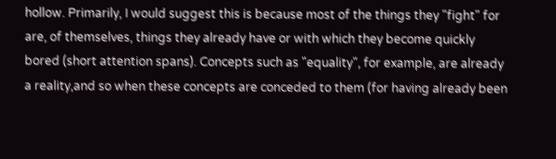hollow. Primarily, I would suggest this is because most of the things they "fight" for are, of themselves, things they already have or with which they become quickly bored (short attention spans). Concepts such as "equality", for example, are already a reality,and so when these concepts are conceded to them (for having already been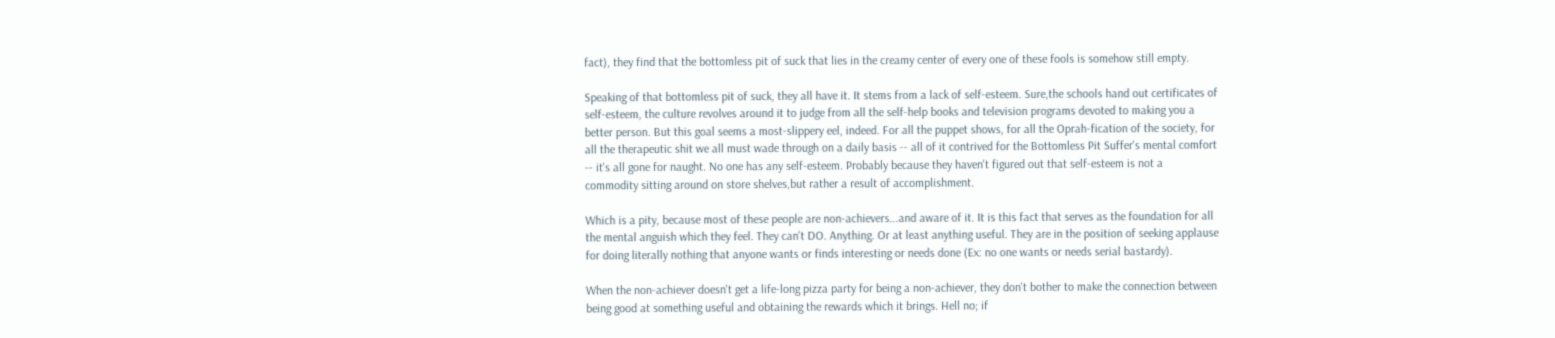fact), they find that the bottomless pit of suck that lies in the creamy center of every one of these fools is somehow still empty.

Speaking of that bottomless pit of suck, they all have it. It stems from a lack of self-esteem. Sure,the schools hand out certificates of self-esteem, the culture revolves around it to judge from all the self-help books and television programs devoted to making you a better person. But this goal seems a most-slippery eel, indeed. For all the puppet shows, for all the Oprah-fication of the society, for all the therapeutic shit we all must wade through on a daily basis -- all of it contrived for the Bottomless Pit Suffer's mental comfort -- it's all gone for naught. No one has any self-esteem. Probably because they haven't figured out that self-esteem is not a commodity sitting around on store shelves,but rather a result of accomplishment.

Which is a pity, because most of these people are non-achievers...and aware of it. It is this fact that serves as the foundation for all the mental anguish which they feel. They can't DO. Anything. Or at least anything useful. They are in the position of seeking applause for doing literally nothing that anyone wants or finds interesting or needs done (Ex: no one wants or needs serial bastardy).

When the non-achiever doesn't get a life-long pizza party for being a non-achiever, they don't bother to make the connection between being good at something useful and obtaining the rewards which it brings. Hell no; if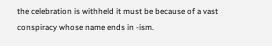the celebration is withheld it must be because of a vast conspiracy whose name ends in -ism.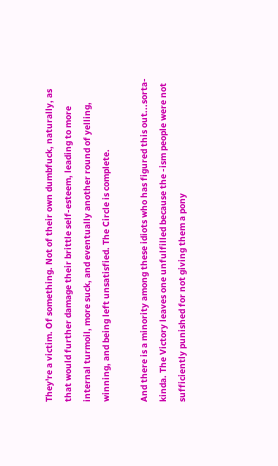They're a victim. Of something. Not of their own dumbfuck, naturally, as that would further damage their brittle self-esteem, leading to more internal turmoil, more suck, and eventually another round of yelling, winning, and being left unsatisfied. The Circle is complete.

And there is a minority among these idiots who has figured this out...sorta-kinda. The Victory leaves one unfulfilled because the -ism people were not sufficiently punished for not giving them a pony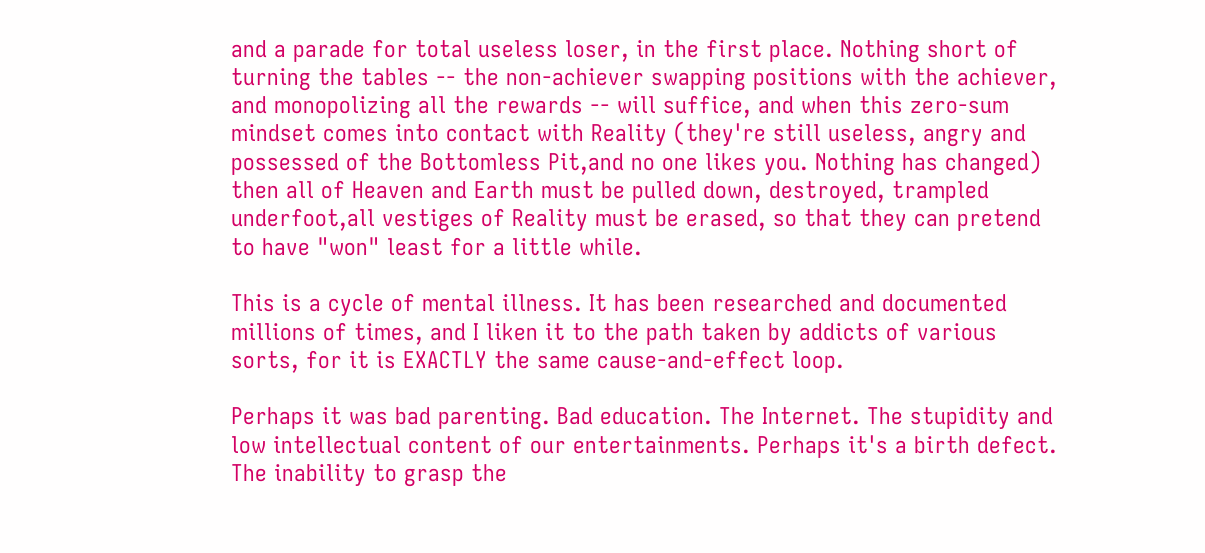and a parade for total useless loser, in the first place. Nothing short of turning the tables -- the non-achiever swapping positions with the achiever, and monopolizing all the rewards -- will suffice, and when this zero-sum mindset comes into contact with Reality (they're still useless, angry and possessed of the Bottomless Pit,and no one likes you. Nothing has changed) then all of Heaven and Earth must be pulled down, destroyed, trampled underfoot,all vestiges of Reality must be erased, so that they can pretend to have "won" least for a little while.

This is a cycle of mental illness. It has been researched and documented millions of times, and I liken it to the path taken by addicts of various sorts, for it is EXACTLY the same cause-and-effect loop.

Perhaps it was bad parenting. Bad education. The Internet. The stupidity and low intellectual content of our entertainments. Perhaps it's a birth defect. The inability to grasp the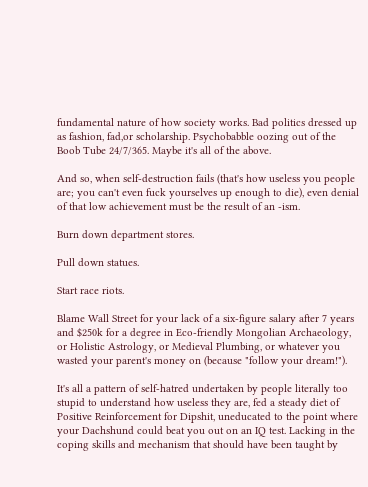fundamental nature of how society works. Bad politics dressed up as fashion, fad,or scholarship. Psychobabble oozing out of the Boob Tube 24/7/365. Maybe it's all of the above.

And so, when self-destruction fails (that's how useless you people are; you can't even fuck yourselves up enough to die), even denial of that low achievement must be the result of an -ism.

Burn down department stores.

Pull down statues.

Start race riots.

Blame Wall Street for your lack of a six-figure salary after 7 years and $250k for a degree in Eco-friendly Mongolian Archaeology, or Holistic Astrology, or Medieval Plumbing, or whatever you wasted your parent's money on (because "follow your dream!").

It's all a pattern of self-hatred undertaken by people literally too stupid to understand how useless they are, fed a steady diet of Positive Reinforcement for Dipshit, uneducated to the point where your Dachshund could beat you out on an IQ test. Lacking in the coping skills and mechanism that should have been taught by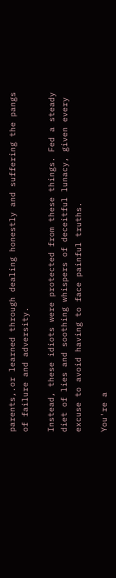parents,.or learned through dealing honestly and suffering the pangs of failure and adversity.

Instead, these idiots were protected from these things. Fed a steady diet of lies and soothing whispers of deceitful lunacy, given every excuse to avoid having to face painful truths.

You're a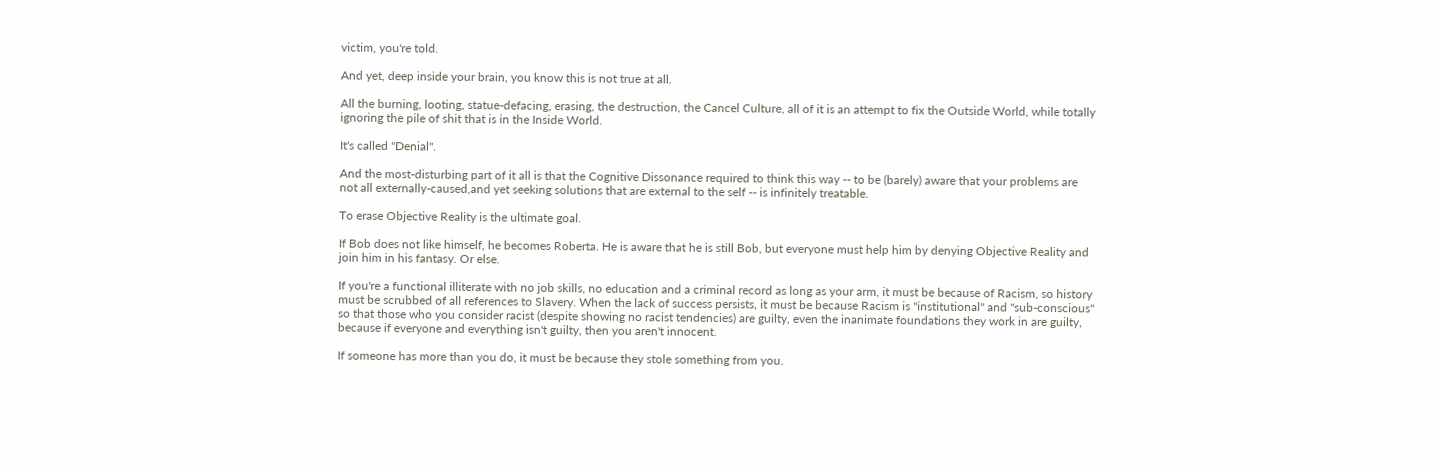victim, you're told.

And yet, deep inside your brain, you know this is not true at all.

All the burning, looting, statue-defacing, erasing, the destruction, the Cancel Culture, all of it is an attempt to fix the Outside World, while totally ignoring the pile of shit that is in the Inside World.

It's called "Denial".

And the most-disturbing part of it all is that the Cognitive Dissonance required to think this way -- to be (barely) aware that your problems are not all externally-caused,and yet seeking solutions that are external to the self -- is infinitely treatable.

To erase Objective Reality is the ultimate goal.

If Bob does not like himself, he becomes Roberta. He is aware that he is still Bob, but everyone must help him by denying Objective Reality and join him in his fantasy. Or else.

If you're a functional illiterate with no job skills, no education and a criminal record as long as your arm, it must be because of Racism, so history must be scrubbed of all references to Slavery. When the lack of success persists, it must be because Racism is "institutional" and "sub-conscious" so that those who you consider racist (despite showing no racist tendencies) are guilty, even the inanimate foundations they work in are guilty, because if everyone and everything isn't guilty, then you aren't innocent.

If someone has more than you do, it must be because they stole something from you.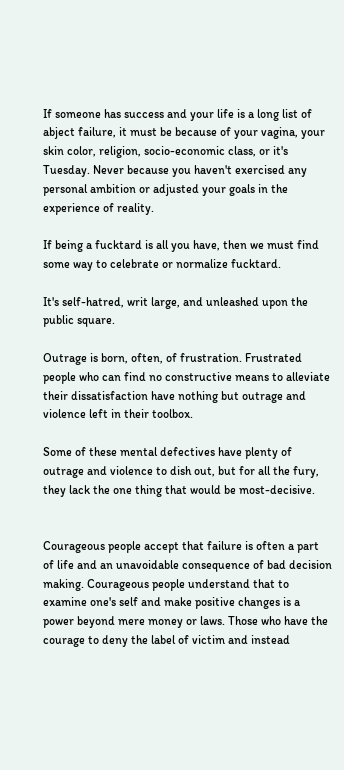If someone has success and your life is a long list of abject failure, it must be because of your vagina, your skin color, religion, socio-economic class, or it's Tuesday. Never because you haven't exercised any personal ambition or adjusted your goals in the experience of reality.

If being a fucktard is all you have, then we must find some way to celebrate or normalize fucktard.

It's self-hatred, writ large, and unleashed upon the public square.

Outrage is born, often, of frustration. Frustrated people who can find no constructive means to alleviate their dissatisfaction have nothing but outrage and violence left in their toolbox.

Some of these mental defectives have plenty of outrage and violence to dish out, but for all the fury, they lack the one thing that would be most-decisive.


Courageous people accept that failure is often a part of life and an unavoidable consequence of bad decision making. Courageous people understand that to examine one's self and make positive changes is a power beyond mere money or laws. Those who have the courage to deny the label of victim and instead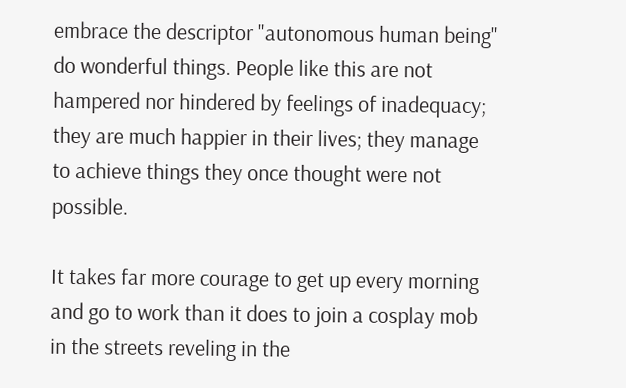embrace the descriptor "autonomous human being" do wonderful things. People like this are not hampered nor hindered by feelings of inadequacy; they are much happier in their lives; they manage to achieve things they once thought were not possible.

It takes far more courage to get up every morning and go to work than it does to join a cosplay mob in the streets reveling in the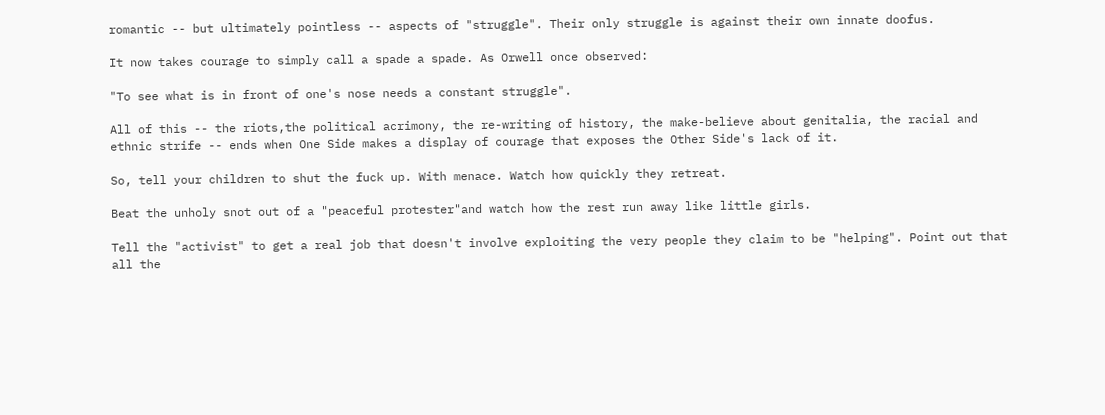romantic -- but ultimately pointless -- aspects of "struggle". Their only struggle is against their own innate doofus.

It now takes courage to simply call a spade a spade. As Orwell once observed:

"To see what is in front of one's nose needs a constant struggle".

All of this -- the riots,the political acrimony, the re-writing of history, the make-believe about genitalia, the racial and ethnic strife -- ends when One Side makes a display of courage that exposes the Other Side's lack of it.

So, tell your children to shut the fuck up. With menace. Watch how quickly they retreat.

Beat the unholy snot out of a "peaceful protester"and watch how the rest run away like little girls.

Tell the "activist" to get a real job that doesn't involve exploiting the very people they claim to be "helping". Point out that all the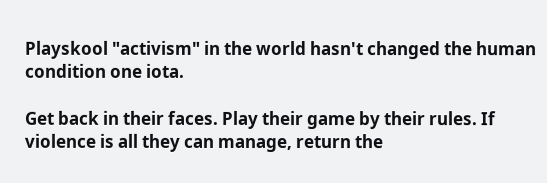Playskool "activism" in the world hasn't changed the human condition one iota.

Get back in their faces. Play their game by their rules. If violence is all they can manage, return the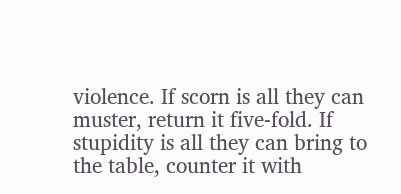violence. If scorn is all they can muster, return it five-fold. If stupidity is all they can bring to the table, counter it with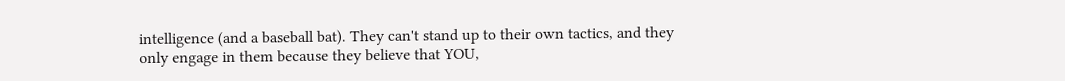intelligence (and a baseball bat). They can't stand up to their own tactics, and they only engage in them because they believe that YOU,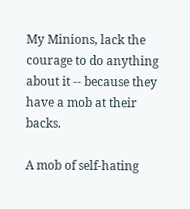My Minions, lack the courage to do anything about it -- because they have a mob at their backs.

A mob of self-hating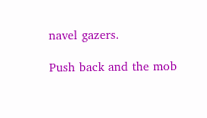navel gazers.

Push back and the mob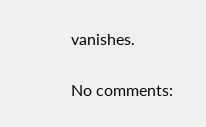vanishes.

No comments: